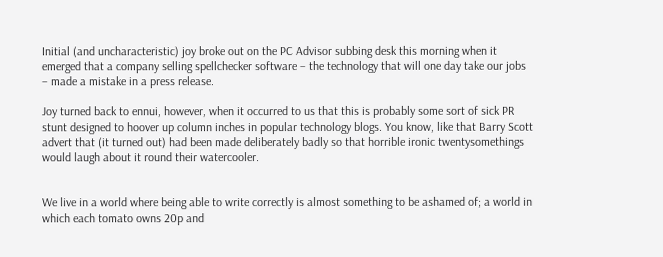Initial (and uncharacteristic) joy broke out on the PC Advisor subbing desk this morning when it emerged that a company selling spellchecker software – the technology that will one day take our jobs – made a mistake in a press release.

Joy turned back to ennui, however, when it occurred to us that this is probably some sort of sick PR stunt designed to hoover up column inches in popular technology blogs. You know, like that Barry Scott advert that (it turned out) had been made deliberately badly so that horrible ironic twentysomethings would laugh about it round their watercooler.


We live in a world where being able to write correctly is almost something to be ashamed of; a world in which each tomato owns 20p and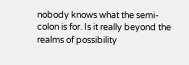nobody knows what the semi-colon is for. Is it really beyond the realms of possibility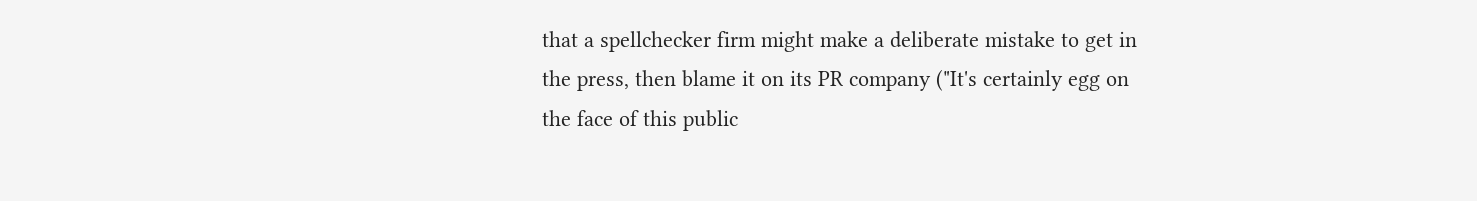that a spellchecker firm might make a deliberate mistake to get in the press, then blame it on its PR company ("It's certainly egg on the face of this public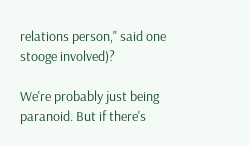relations person," said one stooge involved)?

We're probably just being paranoid. But if there's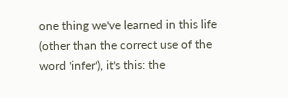one thing we've learned in this life (other than the correct use of the word 'infer'), it's this: the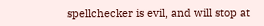spellchecker is evil, and will stop at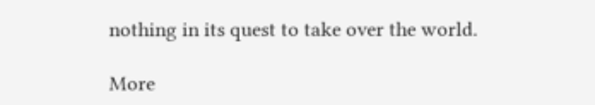nothing in its quest to take over the world.

More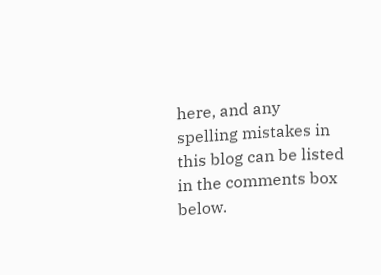here, and any spelling mistakes in this blog can be listed in the comments box below.